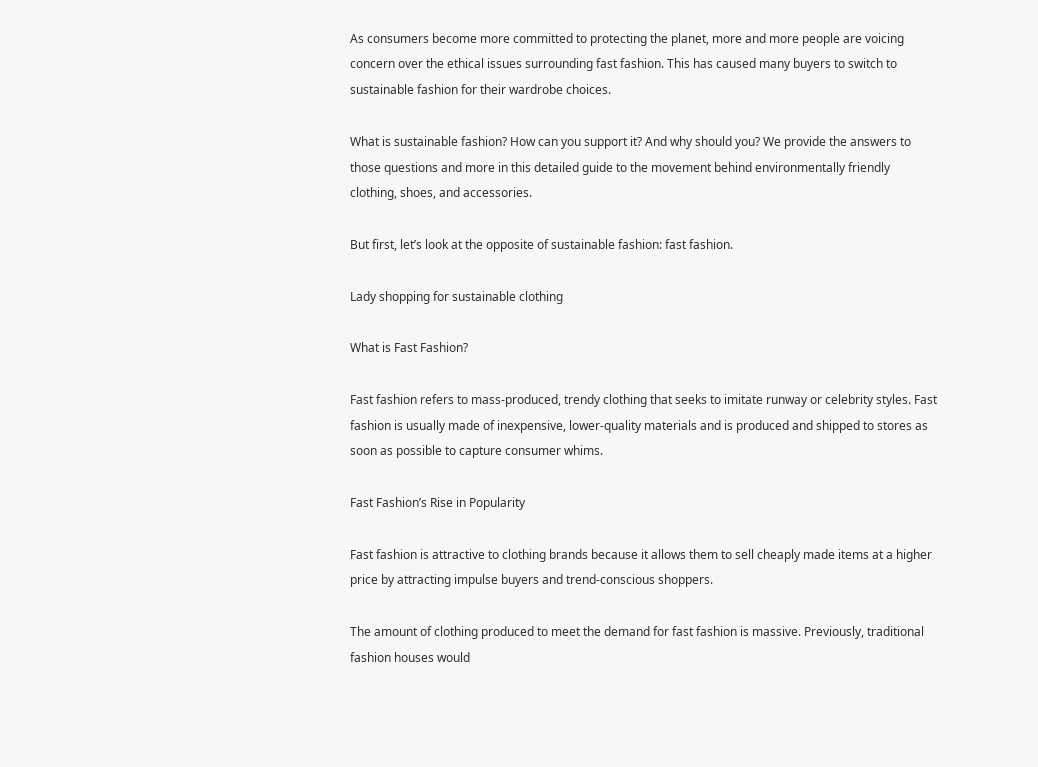As consumers become more committed to protecting the planet, more and more people are voicing concern over the ethical issues surrounding fast fashion. This has caused many buyers to switch to sustainable fashion for their wardrobe choices.

What is sustainable fashion? How can you support it? And why should you? We provide the answers to those questions and more in this detailed guide to the movement behind environmentally friendly clothing, shoes, and accessories.

But first, let’s look at the opposite of sustainable fashion: fast fashion.

Lady shopping for sustainable clothing

What is Fast Fashion?

Fast fashion refers to mass-produced, trendy clothing that seeks to imitate runway or celebrity styles. Fast fashion is usually made of inexpensive, lower-quality materials and is produced and shipped to stores as soon as possible to capture consumer whims.

Fast Fashion’s Rise in Popularity

Fast fashion is attractive to clothing brands because it allows them to sell cheaply made items at a higher price by attracting impulse buyers and trend-conscious shoppers.

The amount of clothing produced to meet the demand for fast fashion is massive. Previously, traditional fashion houses would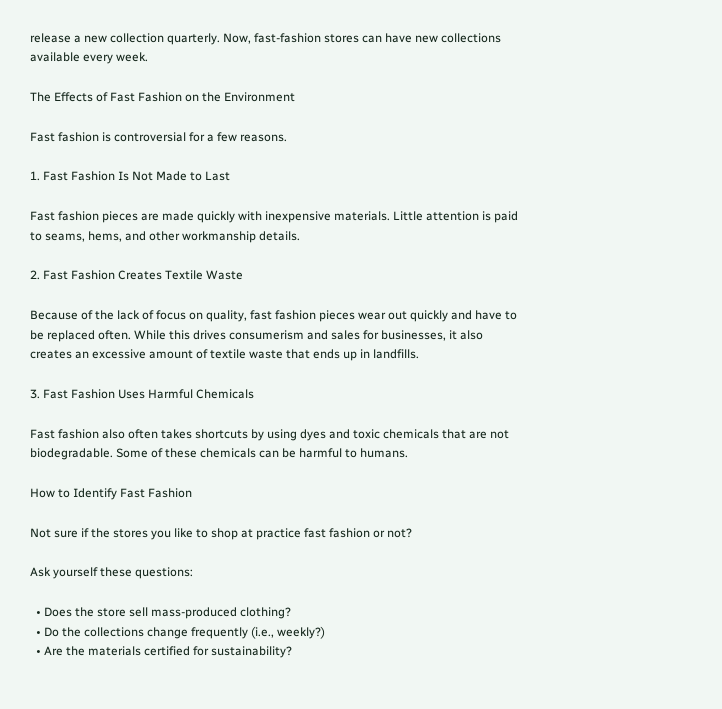release a new collection quarterly. Now, fast-fashion stores can have new collections available every week.

The Effects of Fast Fashion on the Environment

Fast fashion is controversial for a few reasons.

1. Fast Fashion Is Not Made to Last

Fast fashion pieces are made quickly with inexpensive materials. Little attention is paid to seams, hems, and other workmanship details.

2. Fast Fashion Creates Textile Waste

Because of the lack of focus on quality, fast fashion pieces wear out quickly and have to be replaced often. While this drives consumerism and sales for businesses, it also creates an excessive amount of textile waste that ends up in landfills.

3. Fast Fashion Uses Harmful Chemicals

Fast fashion also often takes shortcuts by using dyes and toxic chemicals that are not biodegradable. Some of these chemicals can be harmful to humans.

How to Identify Fast Fashion

Not sure if the stores you like to shop at practice fast fashion or not?

Ask yourself these questions:

  • Does the store sell mass-produced clothing?
  • Do the collections change frequently (i.e., weekly?)
  • Are the materials certified for sustainability?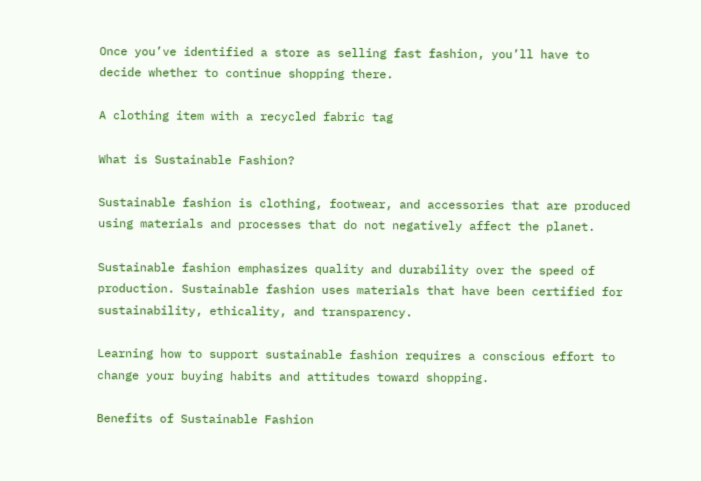Once you’ve identified a store as selling fast fashion, you’ll have to decide whether to continue shopping there.

A clothing item with a recycled fabric tag

What is Sustainable Fashion?

Sustainable fashion is clothing, footwear, and accessories that are produced using materials and processes that do not negatively affect the planet.

Sustainable fashion emphasizes quality and durability over the speed of production. Sustainable fashion uses materials that have been certified for sustainability, ethicality, and transparency.

Learning how to support sustainable fashion requires a conscious effort to change your buying habits and attitudes toward shopping.

Benefits of Sustainable Fashion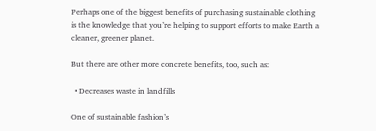Perhaps one of the biggest benefits of purchasing sustainable clothing is the knowledge that you’re helping to support efforts to make Earth a cleaner, greener planet.

But there are other more concrete benefits, too, such as:

  • Decreases waste in landfills

One of sustainable fashion’s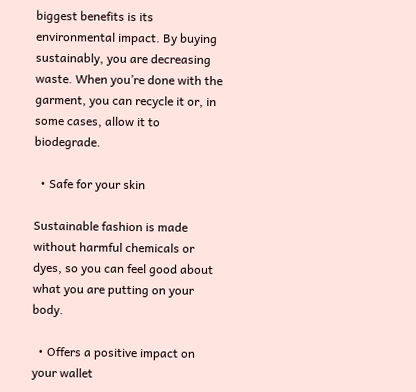biggest benefits is its environmental impact. By buying sustainably, you are decreasing waste. When you’re done with the garment, you can recycle it or, in some cases, allow it to biodegrade.

  • Safe for your skin

Sustainable fashion is made without harmful chemicals or dyes, so you can feel good about what you are putting on your body.

  • Offers a positive impact on your wallet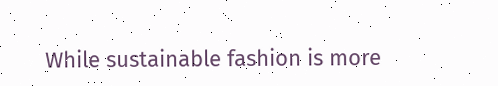While sustainable fashion is more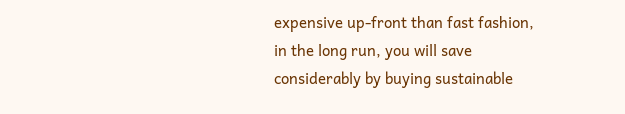expensive up-front than fast fashion, in the long run, you will save considerably by buying sustainable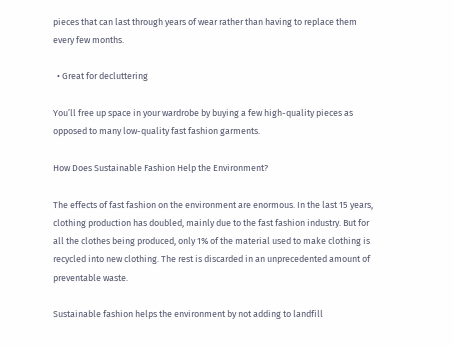pieces that can last through years of wear rather than having to replace them every few months.

  • Great for decluttering

You’ll free up space in your wardrobe by buying a few high-quality pieces as opposed to many low-quality fast fashion garments.

How Does Sustainable Fashion Help the Environment?

The effects of fast fashion on the environment are enormous. In the last 15 years, clothing production has doubled, mainly due to the fast fashion industry. But for all the clothes being produced, only 1% of the material used to make clothing is recycled into new clothing. The rest is discarded in an unprecedented amount of preventable waste.

Sustainable fashion helps the environment by not adding to landfill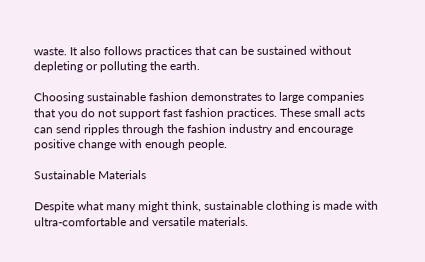waste. It also follows practices that can be sustained without depleting or polluting the earth.

Choosing sustainable fashion demonstrates to large companies that you do not support fast fashion practices. These small acts can send ripples through the fashion industry and encourage positive change with enough people.

Sustainable Materials

Despite what many might think, sustainable clothing is made with ultra-comfortable and versatile materials.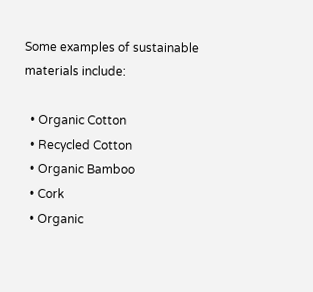Some examples of sustainable materials include:

  • Organic Cotton
  • Recycled Cotton
  • Organic Bamboo
  • Cork
  • Organic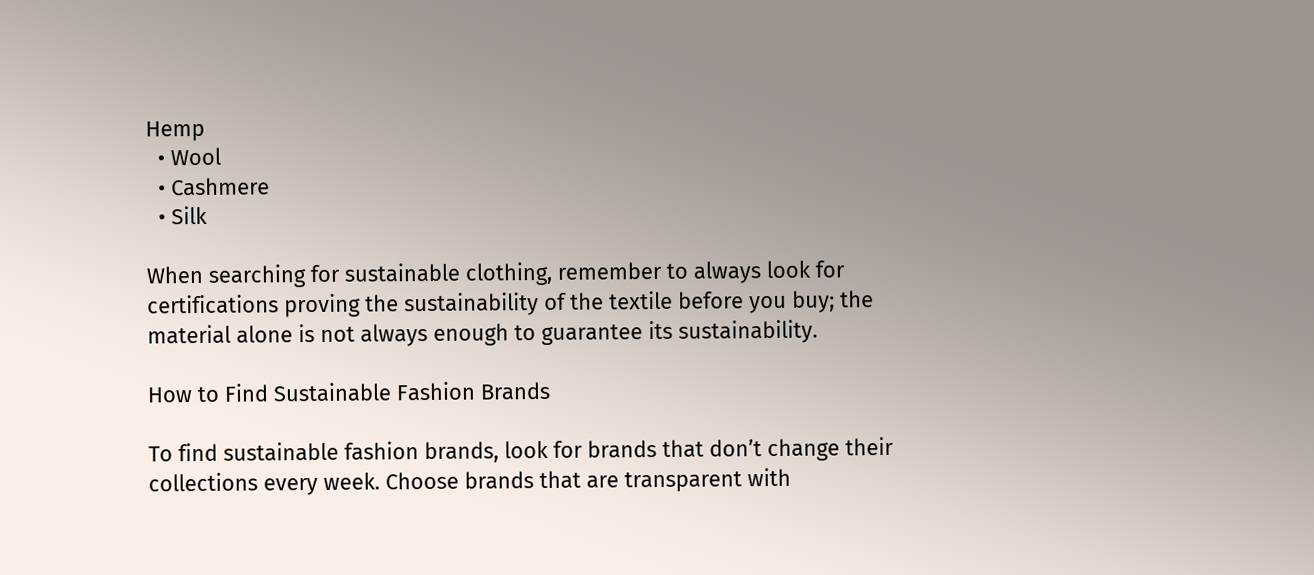Hemp
  • Wool
  • Cashmere
  • Silk

When searching for sustainable clothing, remember to always look for certifications proving the sustainability of the textile before you buy; the material alone is not always enough to guarantee its sustainability.

How to Find Sustainable Fashion Brands

To find sustainable fashion brands, look for brands that don’t change their collections every week. Choose brands that are transparent with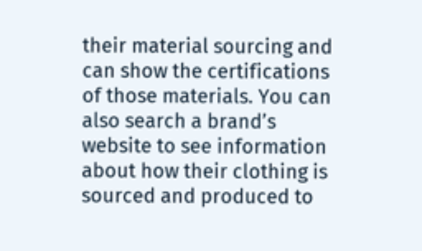their material sourcing and can show the certifications of those materials. You can also search a brand’s website to see information about how their clothing is sourced and produced to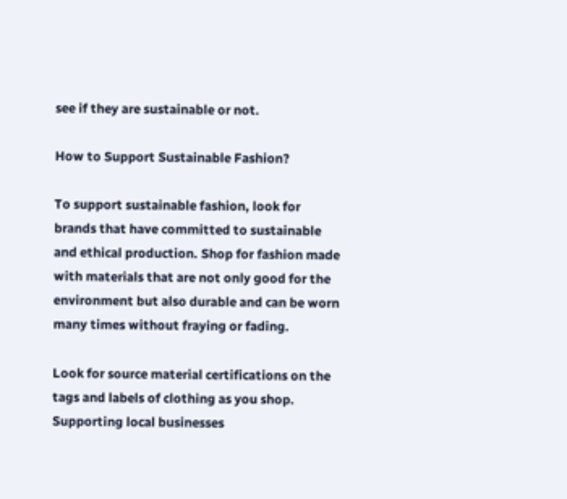see if they are sustainable or not.

How to Support Sustainable Fashion?

To support sustainable fashion, look for brands that have committed to sustainable and ethical production. Shop for fashion made with materials that are not only good for the environment but also durable and can be worn many times without fraying or fading.

Look for source material certifications on the tags and labels of clothing as you shop. Supporting local businesses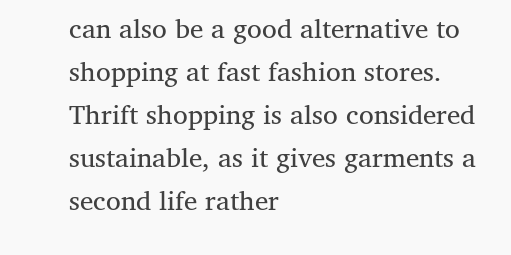can also be a good alternative to shopping at fast fashion stores. Thrift shopping is also considered sustainable, as it gives garments a second life rather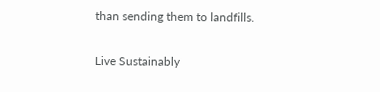than sending them to landfills.

Live Sustainably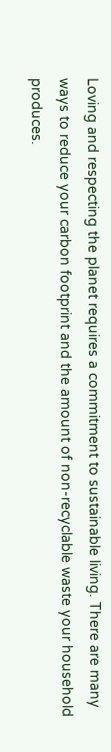Loving and respecting the planet requires a commitment to sustainable living. There are many ways to reduce your carbon footprint and the amount of non-recyclable waste your household produces.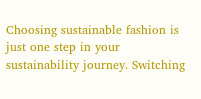Choosing sustainable fashion is just one step in your sustainability journey. Switching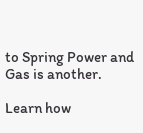to Spring Power and Gas is another.

Learn how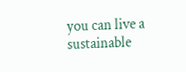you can live a sustainable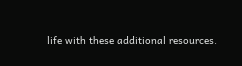life with these additional resources.